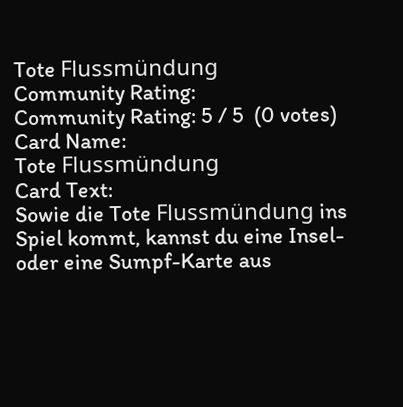Tote Flussmündung
Community Rating:
Community Rating: 5 / 5  (0 votes)
Card Name:
Tote Flussmündung
Card Text:
Sowie die Tote Flussmündung ins Spiel kommt, kannst du eine Insel- oder eine Sumpf-Karte aus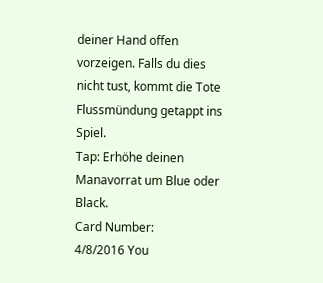deiner Hand offen vorzeigen. Falls du dies nicht tust, kommt die Tote Flussmündung getappt ins Spiel.
Tap: Erhöhe deinen Manavorrat um Blue oder Black.
Card Number:
4/8/2016 You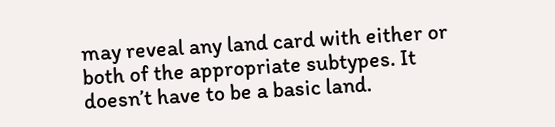may reveal any land card with either or both of the appropriate subtypes. It doesn’t have to be a basic land.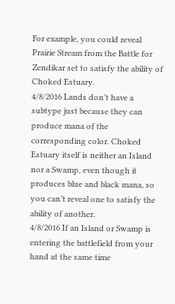For example, you could reveal Prairie Stream from the Battle for Zendikar set to satisfy the ability of Choked Estuary.
4/8/2016 Lands don’t have a subtype just because they can produce mana of the corresponding color. Choked Estuary itself is neither an Island nor a Swamp, even though it produces blue and black mana, so you can’t reveal one to satisfy the ability of another.
4/8/2016 If an Island or Swamp is entering the battlefield from your hand at the same time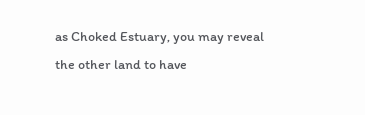as Choked Estuary, you may reveal the other land to have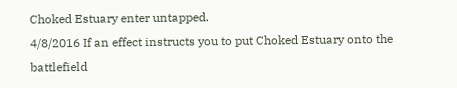Choked Estuary enter untapped.
4/8/2016 If an effect instructs you to put Choked Estuary onto the battlefield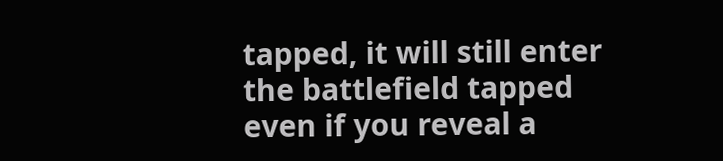tapped, it will still enter the battlefield tapped even if you reveal a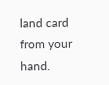land card from your hand.